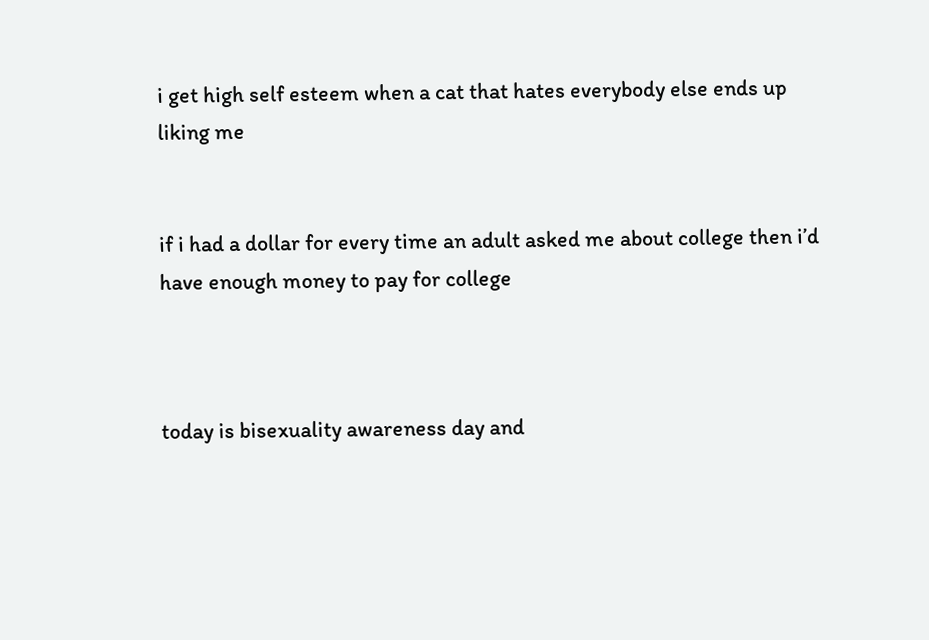i get high self esteem when a cat that hates everybody else ends up liking me


if i had a dollar for every time an adult asked me about college then i’d have enough money to pay for college



today is bisexuality awareness day and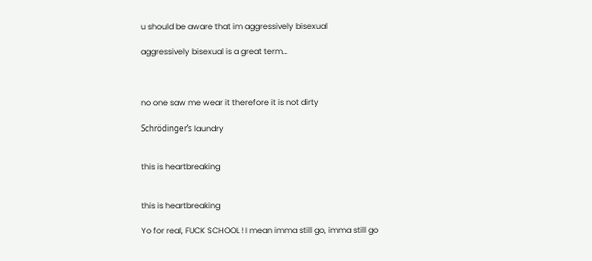u should be aware that im aggressively bisexual

aggressively bisexual is a great term…



no one saw me wear it therefore it is not dirty

Schrödinger’s laundry


this is heartbreaking


this is heartbreaking

Yo for real, FUCK SCHOOL ! I mean imma still go, imma still go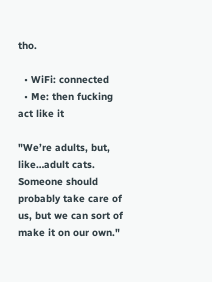tho.

  • WiFi: connected
  • Me: then fucking act like it

"We’re adults, but, like…adult cats. Someone should probably take care of us, but we can sort of make it on our own."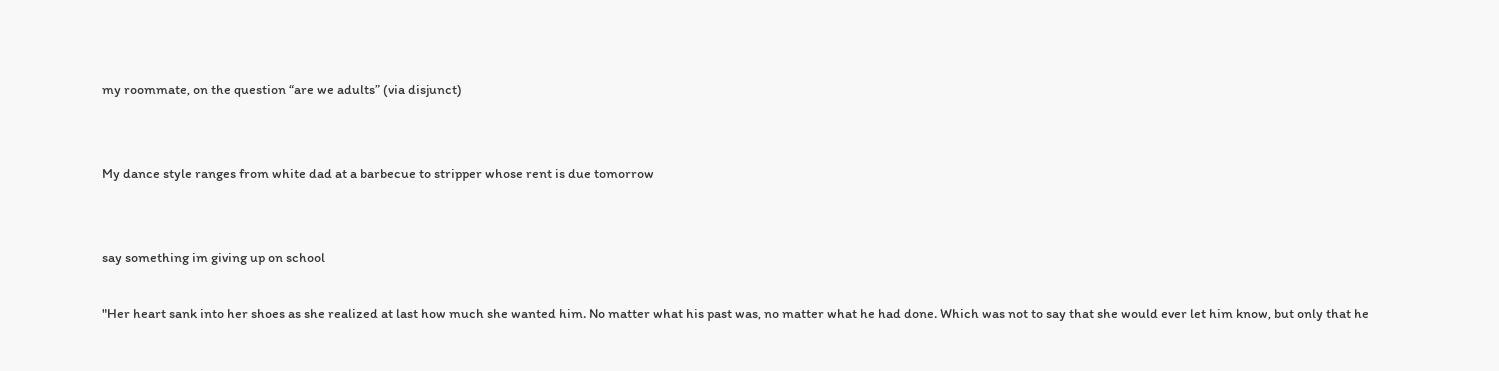my roommate, on the question “are we adults” (via disjunct)


My dance style ranges from white dad at a barbecue to stripper whose rent is due tomorrow


say something im giving up on school

"Her heart sank into her shoes as she realized at last how much she wanted him. No matter what his past was, no matter what he had done. Which was not to say that she would ever let him know, but only that he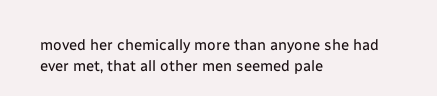moved her chemically more than anyone she had ever met, that all other men seemed pale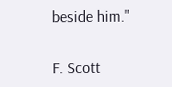beside him."

F. Scott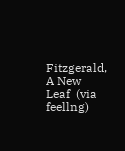Fitzgerald, A New Leaf  (via feellng)